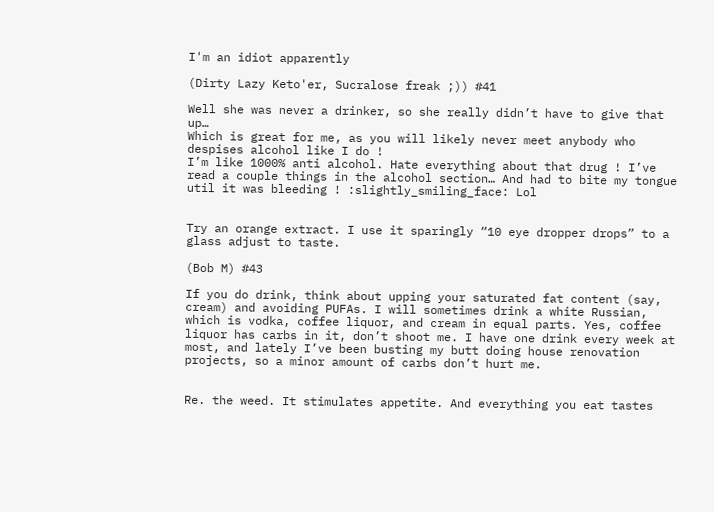I'm an idiot apparently

(Dirty Lazy Keto'er, Sucralose freak ;)) #41

Well she was never a drinker, so she really didn’t have to give that up…
Which is great for me, as you will likely never meet anybody who despises alcohol like I do !
I’m like 1000% anti alcohol. Hate everything about that drug ! I’ve read a couple things in the alcohol section… And had to bite my tongue util it was bleeding ! :slightly_smiling_face: Lol


Try an orange extract. I use it sparingly “10 eye dropper drops” to a glass adjust to taste.

(Bob M) #43

If you do drink, think about upping your saturated fat content (say, cream) and avoiding PUFAs. I will sometimes drink a white Russian, which is vodka, coffee liquor, and cream in equal parts. Yes, coffee liquor has carbs in it, don’t shoot me. I have one drink every week at most, and lately I’ve been busting my butt doing house renovation projects, so a minor amount of carbs don’t hurt me.


Re. the weed. It stimulates appetite. And everything you eat tastes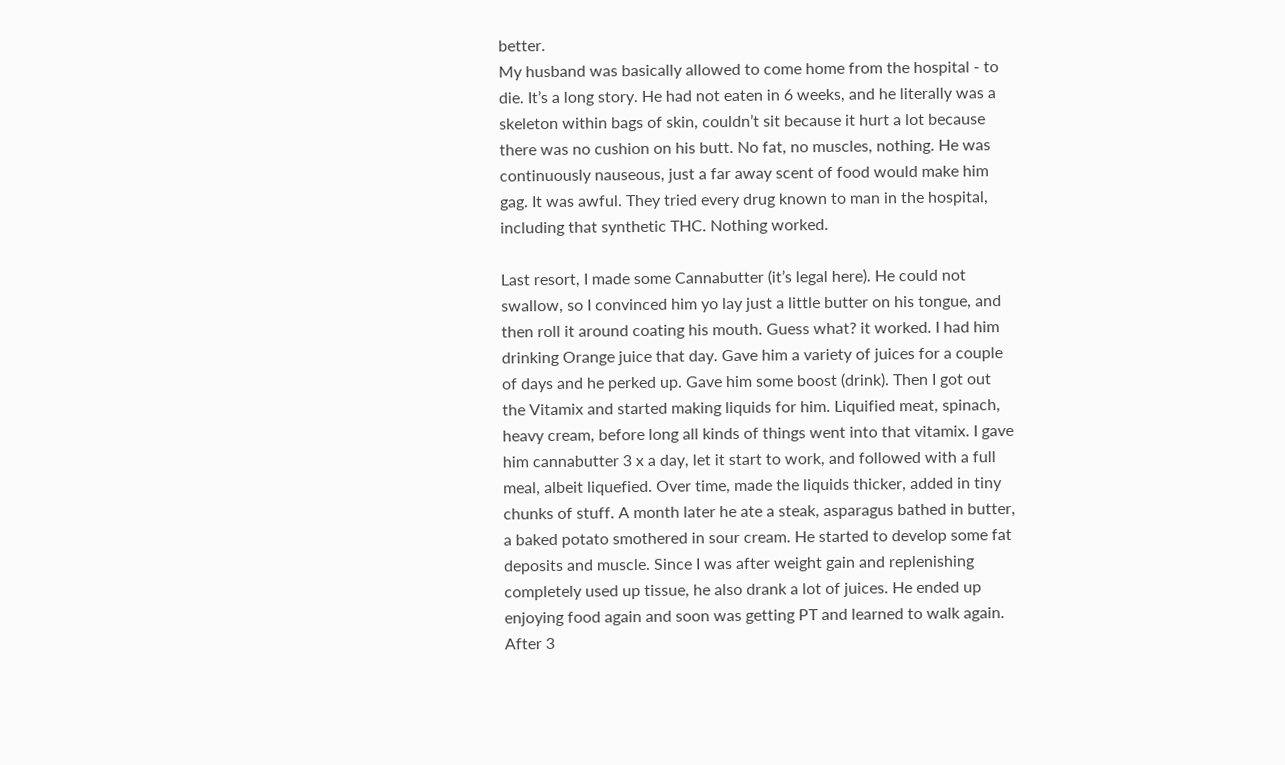better.
My husband was basically allowed to come home from the hospital - to die. It’s a long story. He had not eaten in 6 weeks, and he literally was a skeleton within bags of skin, couldn’t sit because it hurt a lot because there was no cushion on his butt. No fat, no muscles, nothing. He was continuously nauseous, just a far away scent of food would make him gag. It was awful. They tried every drug known to man in the hospital, including that synthetic THC. Nothing worked.

Last resort, I made some Cannabutter (it’s legal here). He could not swallow, so I convinced him yo lay just a little butter on his tongue, and then roll it around coating his mouth. Guess what? it worked. I had him drinking Orange juice that day. Gave him a variety of juices for a couple of days and he perked up. Gave him some boost (drink). Then I got out the Vitamix and started making liquids for him. Liquified meat, spinach, heavy cream, before long all kinds of things went into that vitamix. I gave him cannabutter 3 x a day, let it start to work, and followed with a full meal, albeit liquefied. Over time, made the liquids thicker, added in tiny chunks of stuff. A month later he ate a steak, asparagus bathed in butter, a baked potato smothered in sour cream. He started to develop some fat deposits and muscle. Since I was after weight gain and replenishing completely used up tissue, he also drank a lot of juices. He ended up enjoying food again and soon was getting PT and learned to walk again. After 3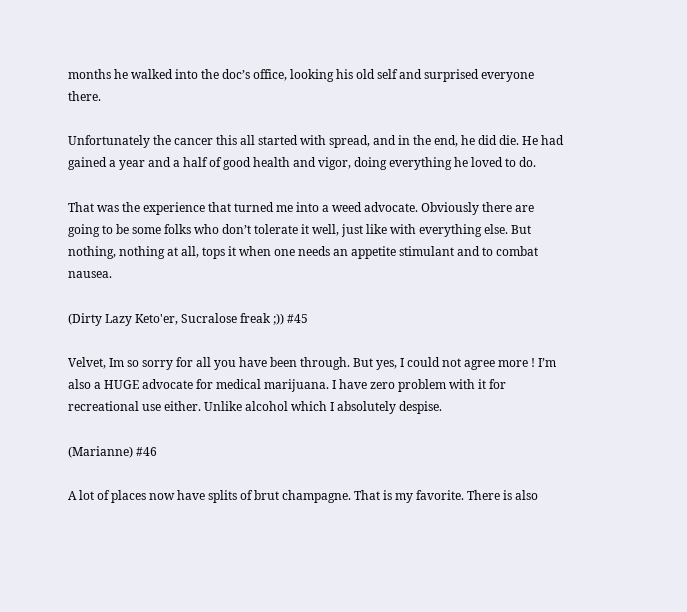months he walked into the doc’s office, looking his old self and surprised everyone there.

Unfortunately the cancer this all started with spread, and in the end, he did die. He had gained a year and a half of good health and vigor, doing everything he loved to do.

That was the experience that turned me into a weed advocate. Obviously there are going to be some folks who don’t tolerate it well, just like with everything else. But nothing, nothing at all, tops it when one needs an appetite stimulant and to combat nausea.

(Dirty Lazy Keto'er, Sucralose freak ;)) #45

Velvet, Im so sorry for all you have been through. But yes, I could not agree more ! I’m also a HUGE advocate for medical marijuana. I have zero problem with it for recreational use either. Unlike alcohol which I absolutely despise.

(Marianne) #46

A lot of places now have splits of brut champagne. That is my favorite. There is also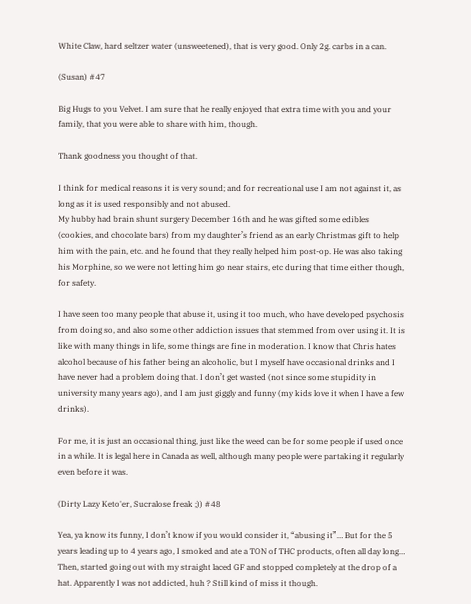White Claw, hard seltzer water (unsweetened), that is very good. Only 2g. carbs in a can.

(Susan) #47

Big Hugs to you Velvet. I am sure that he really enjoyed that extra time with you and your family, that you were able to share with him, though.

Thank goodness you thought of that.

I think for medical reasons it is very sound; and for recreational use I am not against it, as long as it is used responsibly and not abused.
My hubby had brain shunt surgery December 16th and he was gifted some edibles (cookies, and chocolate bars) from my daughter’s friend as an early Christmas gift to help him with the pain, etc. and he found that they really helped him post-op. He was also taking his Morphine, so we were not letting him go near stairs, etc during that time either though, for safety.

I have seen too many people that abuse it, using it too much, who have developed psychosis from doing so, and also some other addiction issues that stemmed from over using it. It is like with many things in life, some things are fine in moderation. I know that Chris hates alcohol because of his father being an alcoholic, but I myself have occasional drinks and I have never had a problem doing that. I don’t get wasted (not since some stupidity in university many years ago), and I am just giggly and funny (my kids love it when I have a few drinks).

For me, it is just an occasional thing, just like the weed can be for some people if used once in a while. It is legal here in Canada as well, although many people were partaking it regularly even before it was.

(Dirty Lazy Keto'er, Sucralose freak ;)) #48

Yea, ya know its funny, I don’t know if you would consider it, “abusing it”… But for the 5 years leading up to 4 years ago, I smoked and ate a TON of THC products, often all day long… Then, started going out with my straight laced GF and stopped completely at the drop of a hat. Apparently I was not addicted, huh ? Still kind of miss it though.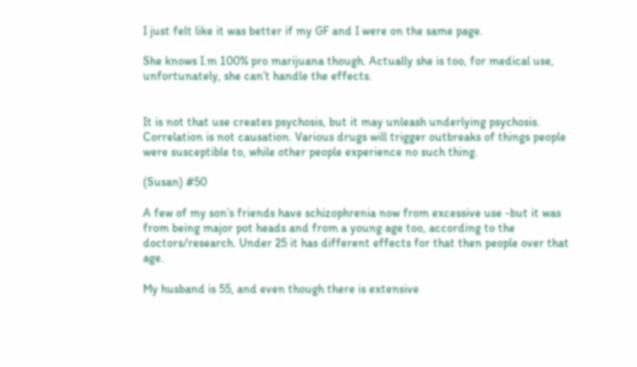I just felt like it was better if my GF and I were on the same page.

She knows I.m 100% pro marijuana though. Actually she is too, for medical use, unfortunately, she can’t handle the effects.


It is not that use creates psychosis, but it may unleash underlying psychosis. Correlation is not causation. Various drugs will trigger outbreaks of things people were susceptible to, while other people experience no such thing.

(Susan) #50

A few of my son’s friends have schizophrenia now from excessive use -but it was from being major pot heads and from a young age too, according to the doctors/research. Under 25 it has different effects for that then people over that age.

My husband is 55, and even though there is extensive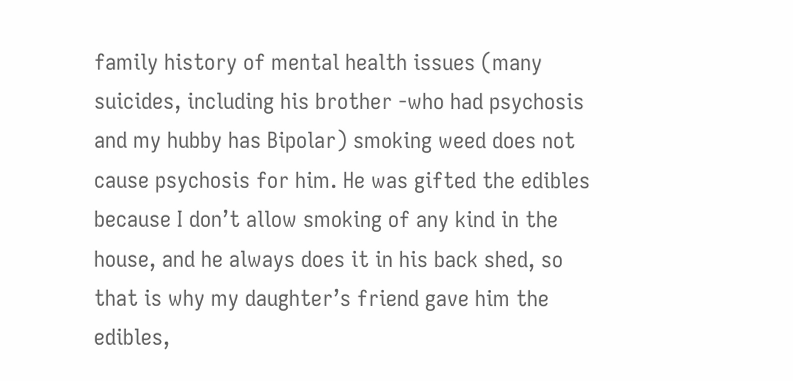family history of mental health issues (many suicides, including his brother -who had psychosis and my hubby has Bipolar) smoking weed does not cause psychosis for him. He was gifted the edibles because I don’t allow smoking of any kind in the house, and he always does it in his back shed, so that is why my daughter’s friend gave him the edibles,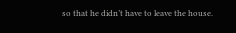so that he didn’t have to leave the house.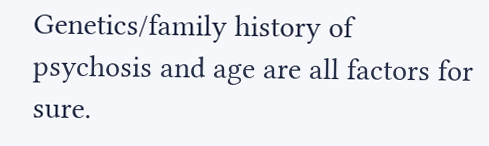Genetics/family history of psychosis and age are all factors for sure.